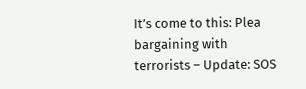It’s come to this: Plea bargaining with terrorists – Update: SOS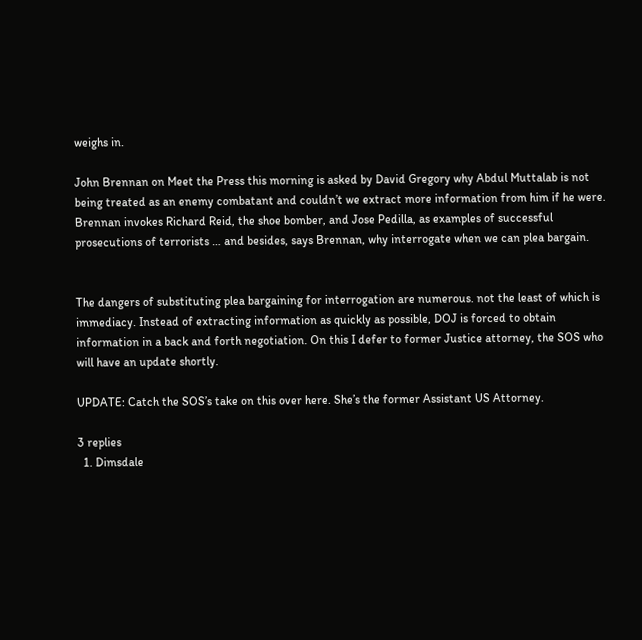weighs in.

John Brennan on Meet the Press this morning is asked by David Gregory why Abdul Muttalab is not being treated as an enemy combatant and couldn’t we extract more information from him if he were. Brennan invokes Richard Reid, the shoe bomber, and Jose Pedilla, as examples of successful prosecutions of terrorists … and besides, says Brennan, why interrogate when we can plea bargain.


The dangers of substituting plea bargaining for interrogation are numerous. not the least of which is immediacy. Instead of extracting information as quickly as possible, DOJ is forced to obtain information in a back and forth negotiation. On this I defer to former Justice attorney, the SOS who will have an update shortly.

UPDATE: Catch the SOS’s take on this over here. She’s the former Assistant US Attorney.

3 replies
  1. Dimsdale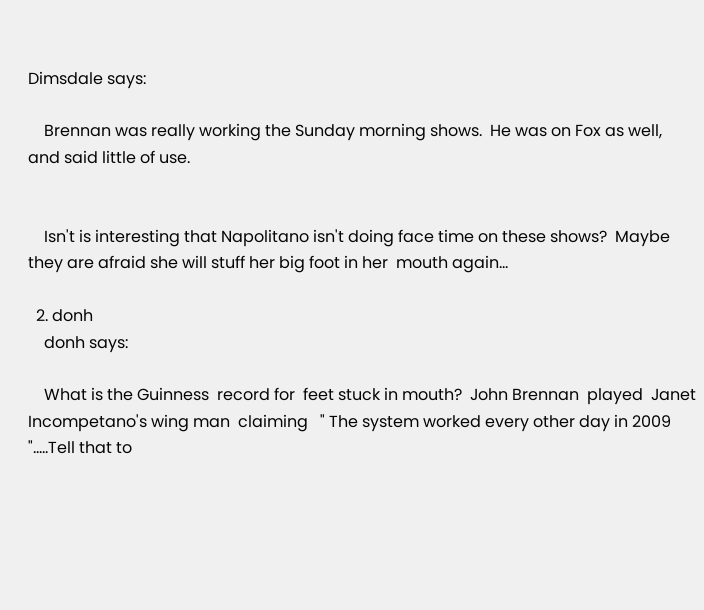Dimsdale says:

    Brennan was really working the Sunday morning shows.  He was on Fox as well, and said little of use.


    Isn't is interesting that Napolitano isn't doing face time on these shows?  Maybe they are afraid she will stuff her big foot in her  mouth again…

  2. donh
    donh says:

    What is the Guinness  record for  feet stuck in mouth?  John Brennan  played  Janet Incompetano's wing man  claiming   " The system worked every other day in 2009 "…..Tell that to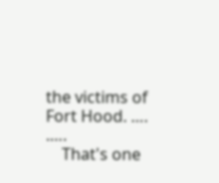the victims of Fort Hood. …. .….
    That's one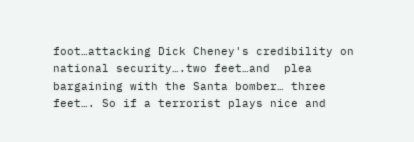foot…attacking Dick Cheney's credibility on national security….two feet…and  plea bargaining with the Santa bomber… three feet…. So if a terrorist plays nice and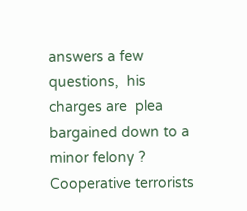answers a few questions,  his charges are  plea bargained down to a minor felony ? Cooperative terrorists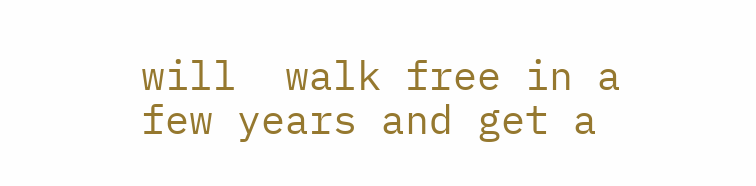will  walk free in a few years and get a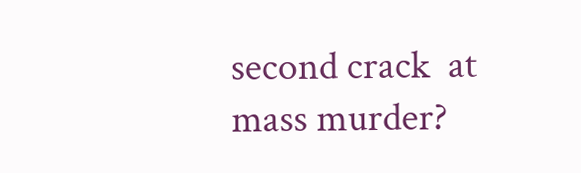second crack  at mass murder?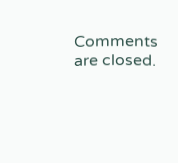Comments are closed.